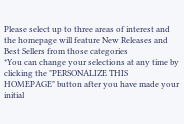Please select up to three areas of interest and the homepage will feature New Releases and Best Sellers from those categories
*You can change your selections at any time by clicking the "PERSONALIZE THIS HOMEPAGE" button after you have made your initial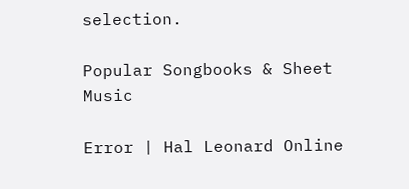selection.

Popular Songbooks & Sheet Music

Error | Hal Leonard Online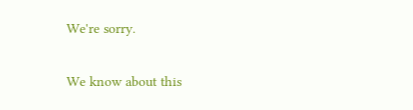We're sorry.

We know about this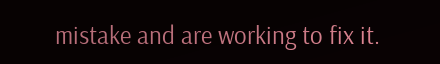mistake and are working to fix it.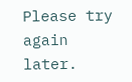Please try again later.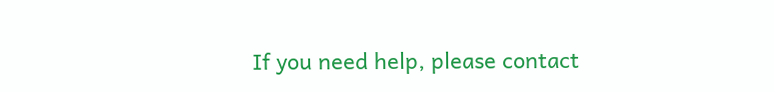If you need help, please contact